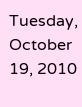Tuesday, October 19, 2010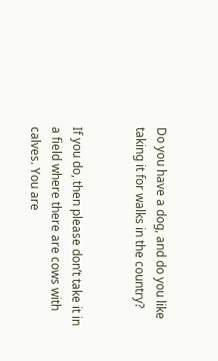Do you have a dog, and do you like taking it for walks in the country?


If you do, then please don’t take it in a field where there are cows with calves. You are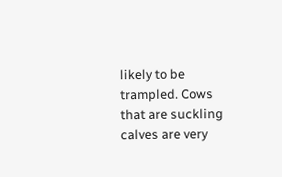likely to be trampled. Cows that are suckling calves are very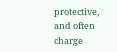protective, and often charge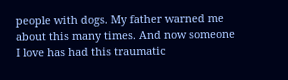people with dogs. My father warned me about this many times. And now someone I love has had this traumatic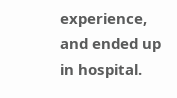experience, and ended up in hospital.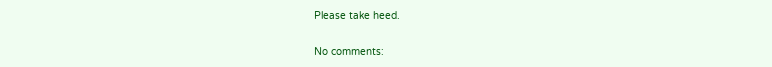Please take heed.

No comments: